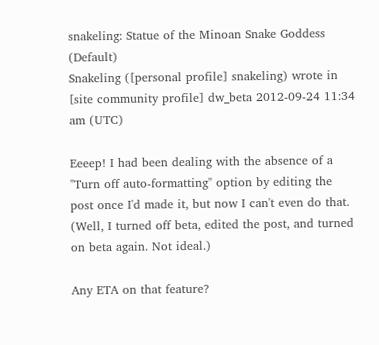snakeling: Statue of the Minoan Snake Goddess (Default)
Snakeling ([personal profile] snakeling) wrote in [site community profile] dw_beta 2012-09-24 11:34 am (UTC)

Eeeep! I had been dealing with the absence of a "Turn off auto-formatting" option by editing the post once I'd made it, but now I can't even do that. (Well, I turned off beta, edited the post, and turned on beta again. Not ideal.)

Any ETA on that feature?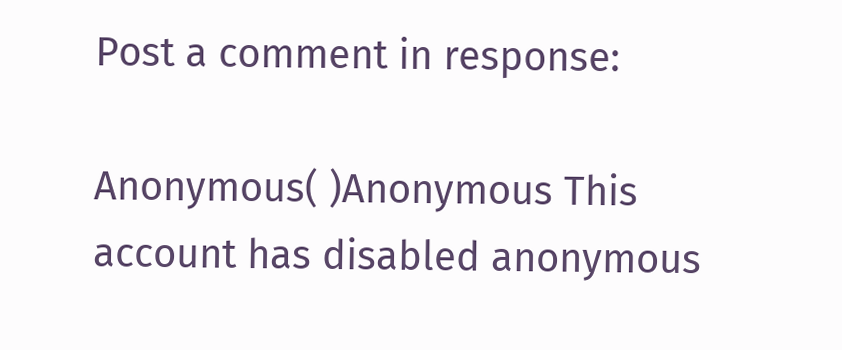Post a comment in response:

Anonymous( )Anonymous This account has disabled anonymous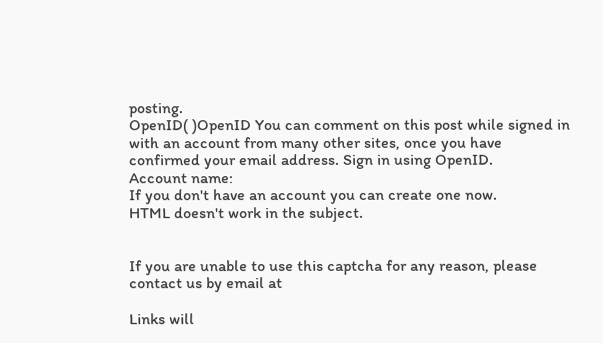posting.
OpenID( )OpenID You can comment on this post while signed in with an account from many other sites, once you have confirmed your email address. Sign in using OpenID.
Account name:
If you don't have an account you can create one now.
HTML doesn't work in the subject.


If you are unable to use this captcha for any reason, please contact us by email at

Links will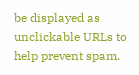be displayed as unclickable URLs to help prevent spam.